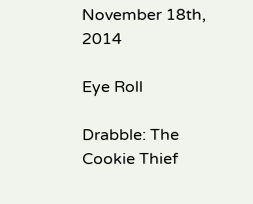November 18th, 2014

Eye Roll

Drabble: The Cookie Thief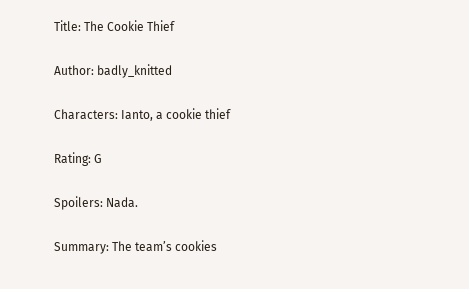Title: The Cookie Thief

Author: badly_knitted

Characters: Ianto, a cookie thief

Rating: G

Spoilers: Nada.

Summary: The team’s cookies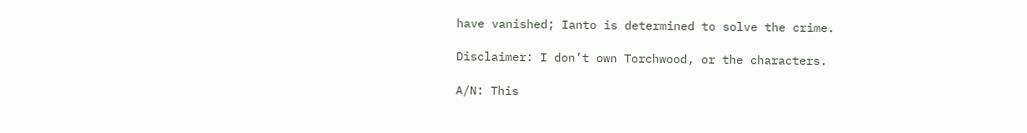have vanished; Ianto is determined to solve the crime.

Disclaimer: I don’t own Torchwood, or the characters.

A/N: This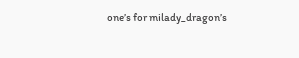one’s for milady_dragon’s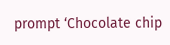prompt ‘Chocolate chip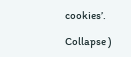cookies’.

Collapse )